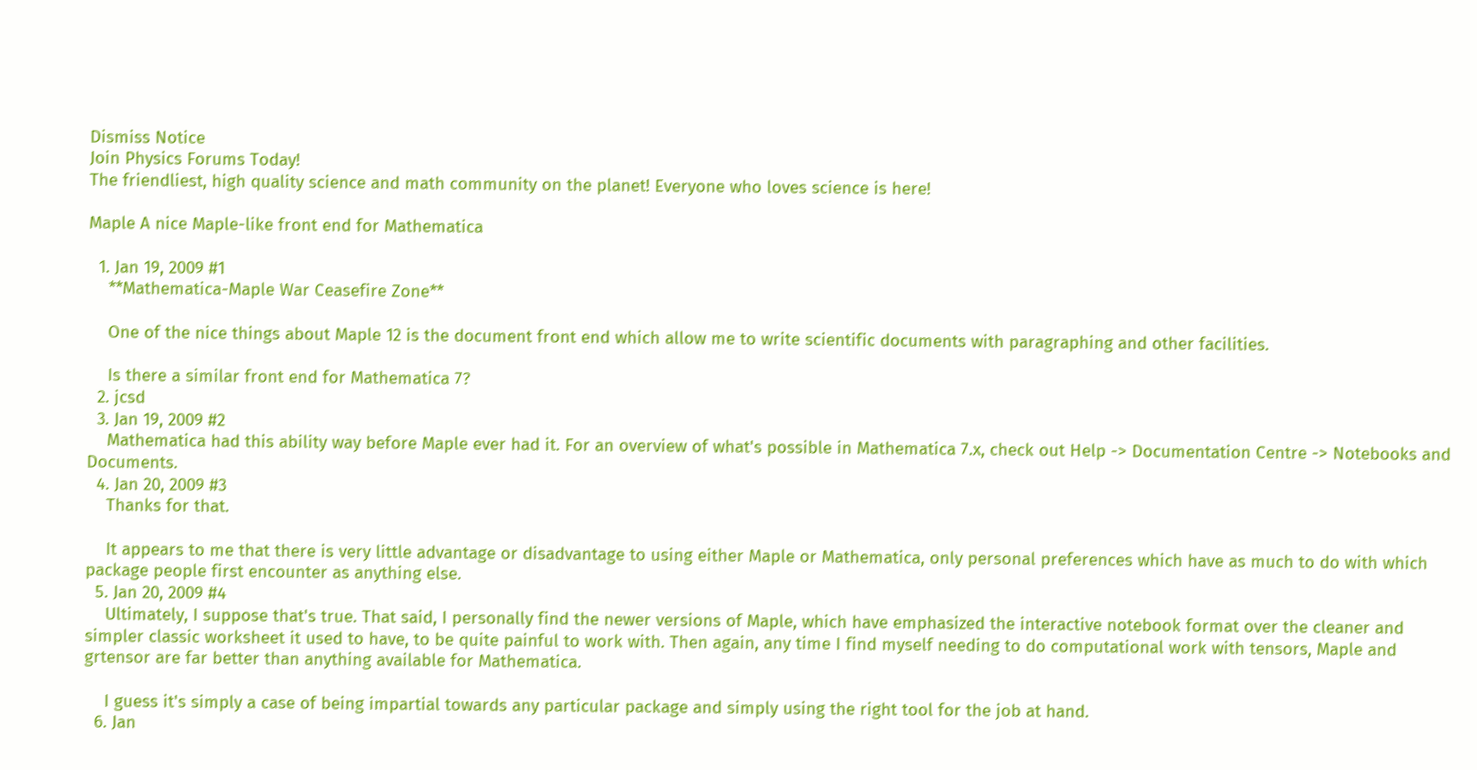Dismiss Notice
Join Physics Forums Today!
The friendliest, high quality science and math community on the planet! Everyone who loves science is here!

Maple A nice Maple-like front end for Mathematica

  1. Jan 19, 2009 #1
    **Mathematica-Maple War Ceasefire Zone**

    One of the nice things about Maple 12 is the document front end which allow me to write scientific documents with paragraphing and other facilities.

    Is there a similar front end for Mathematica 7?
  2. jcsd
  3. Jan 19, 2009 #2
    Mathematica had this ability way before Maple ever had it. For an overview of what's possible in Mathematica 7.x, check out Help -> Documentation Centre -> Notebooks and Documents.
  4. Jan 20, 2009 #3
    Thanks for that.

    It appears to me that there is very little advantage or disadvantage to using either Maple or Mathematica, only personal preferences which have as much to do with which package people first encounter as anything else.
  5. Jan 20, 2009 #4
    Ultimately, I suppose that's true. That said, I personally find the newer versions of Maple, which have emphasized the interactive notebook format over the cleaner and simpler classic worksheet it used to have, to be quite painful to work with. Then again, any time I find myself needing to do computational work with tensors, Maple and grtensor are far better than anything available for Mathematica.

    I guess it's simply a case of being impartial towards any particular package and simply using the right tool for the job at hand.
  6. Jan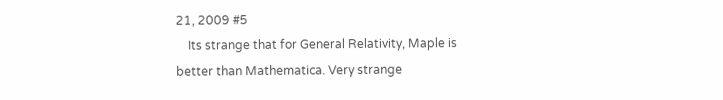21, 2009 #5
    Its strange that for General Relativity, Maple is better than Mathematica. Very strange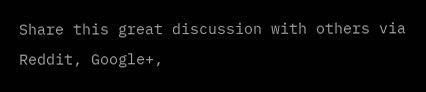Share this great discussion with others via Reddit, Google+,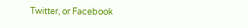Twitter, or Facebook